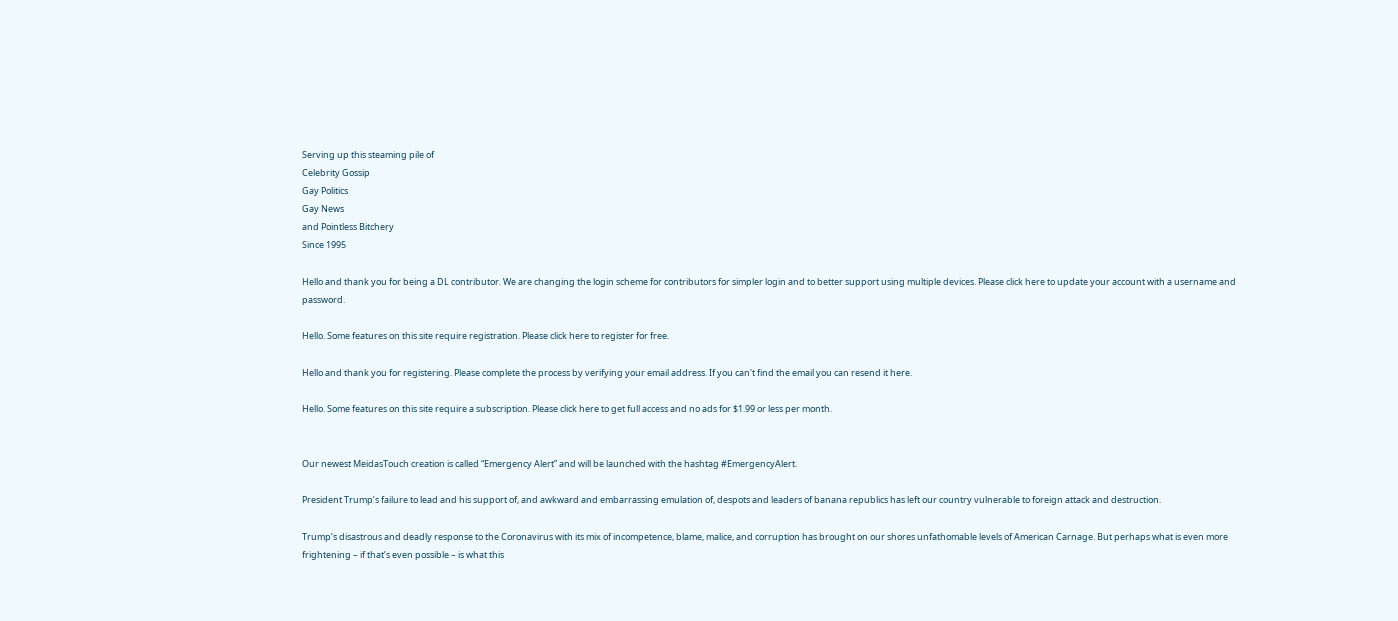Serving up this steaming pile of
Celebrity Gossip
Gay Politics
Gay News
and Pointless Bitchery
Since 1995

Hello and thank you for being a DL contributor. We are changing the login scheme for contributors for simpler login and to better support using multiple devices. Please click here to update your account with a username and password.

Hello. Some features on this site require registration. Please click here to register for free.

Hello and thank you for registering. Please complete the process by verifying your email address. If you can't find the email you can resend it here.

Hello. Some features on this site require a subscription. Please click here to get full access and no ads for $1.99 or less per month.


Our newest MeidasTouch creation is called “Emergency Alert” and will be launched with the hashtag #EmergencyAlert.

President Trump’s failure to lead and his support of, and awkward and embarrassing emulation of, despots and leaders of banana republics has left our country vulnerable to foreign attack and destruction.

Trump’s disastrous and deadly response to the Coronavirus with its mix of incompetence, blame, malice, and corruption has brought on our shores unfathomable levels of American Carnage. But perhaps what is even more frightening – if that’s even possible – is what this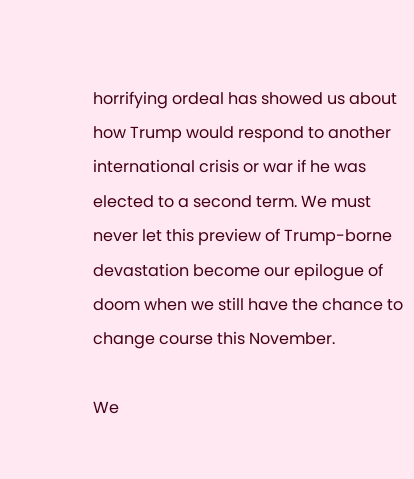horrifying ordeal has showed us about how Trump would respond to another international crisis or war if he was elected to a second term. We must never let this preview of Trump-borne devastation become our epilogue of doom when we still have the chance to change course this November.

We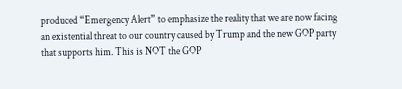produced “Emergency Alert” to emphasize the reality that we are now facing an existential threat to our country caused by Trump and the new GOP party that supports him. This is NOT the GOP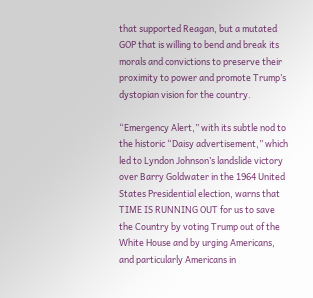that supported Reagan, but a mutated GOP that is willing to bend and break its morals and convictions to preserve their proximity to power and promote Trump’s dystopian vision for the country.

“Emergency Alert,” with its subtle nod to the historic “Daisy advertisement,” which led to Lyndon Johnson’s landslide victory over Barry Goldwater in the 1964 United States Presidential election, warns that TIME IS RUNNING OUT for us to save the Country by voting Trump out of the White House and by urging Americans, and particularly Americans in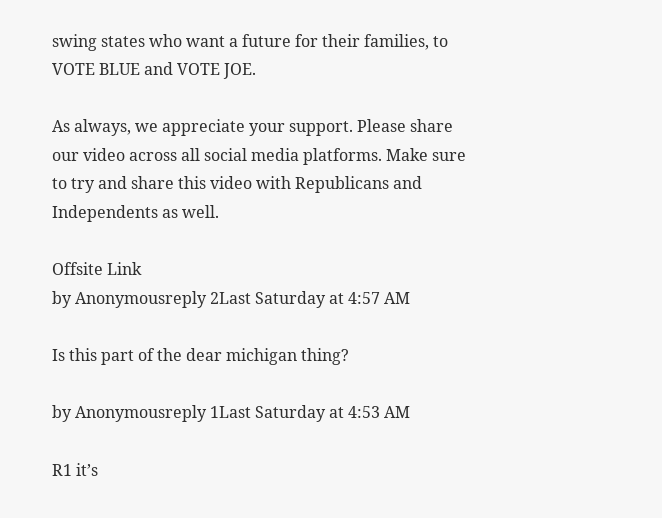swing states who want a future for their families, to VOTE BLUE and VOTE JOE.

As always, we appreciate your support. Please share our video across all social media platforms. Make sure to try and share this video with Republicans and Independents as well.

Offsite Link
by Anonymousreply 2Last Saturday at 4:57 AM

Is this part of the dear michigan thing?

by Anonymousreply 1Last Saturday at 4:53 AM

R1 it’s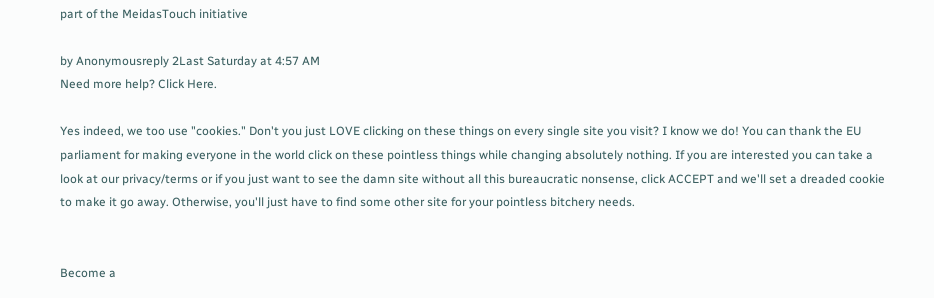part of the MeidasTouch initiative

by Anonymousreply 2Last Saturday at 4:57 AM
Need more help? Click Here.

Yes indeed, we too use "cookies." Don't you just LOVE clicking on these things on every single site you visit? I know we do! You can thank the EU parliament for making everyone in the world click on these pointless things while changing absolutely nothing. If you are interested you can take a look at our privacy/terms or if you just want to see the damn site without all this bureaucratic nonsense, click ACCEPT and we'll set a dreaded cookie to make it go away. Otherwise, you'll just have to find some other site for your pointless bitchery needs.


Become a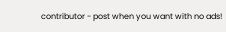contributor - post when you want with no ads!